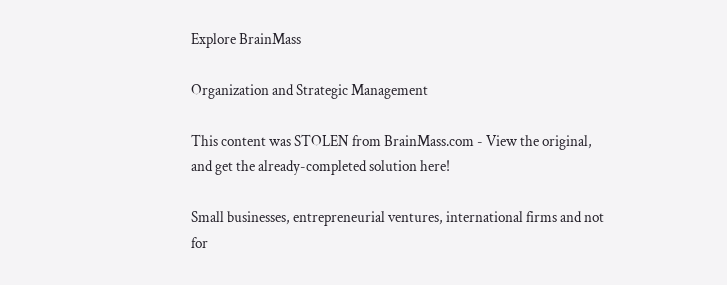Explore BrainMass

Organization and Strategic Management

This content was STOLEN from BrainMass.com - View the original, and get the already-completed solution here!

Small businesses, entrepreneurial ventures, international firms and not for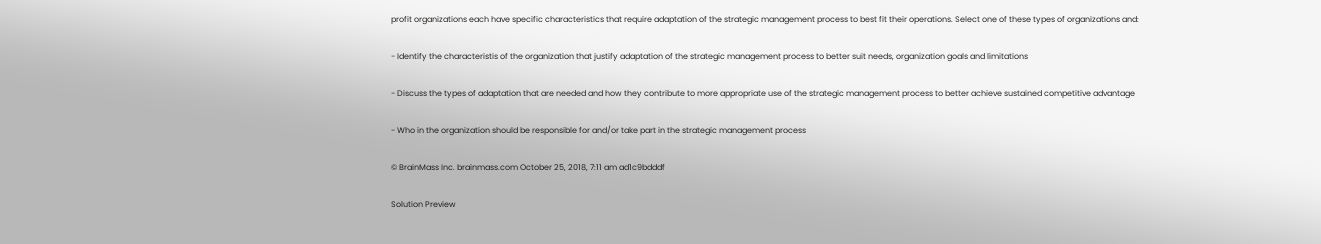profit organizations each have specific characteristics that require adaptation of the strategic management process to best fit their operations. Select one of these types of organizations and:

- Identify the characteristis of the organization that justify adaptation of the strategic management process to better suit needs, organization goals and limitations

- Discuss the types of adaptation that are needed and how they contribute to more appropriate use of the strategic management process to better achieve sustained competitive advantage

- Who in the organization should be responsible for and/or take part in the strategic management process

© BrainMass Inc. brainmass.com October 25, 2018, 7:11 am ad1c9bdddf

Solution Preview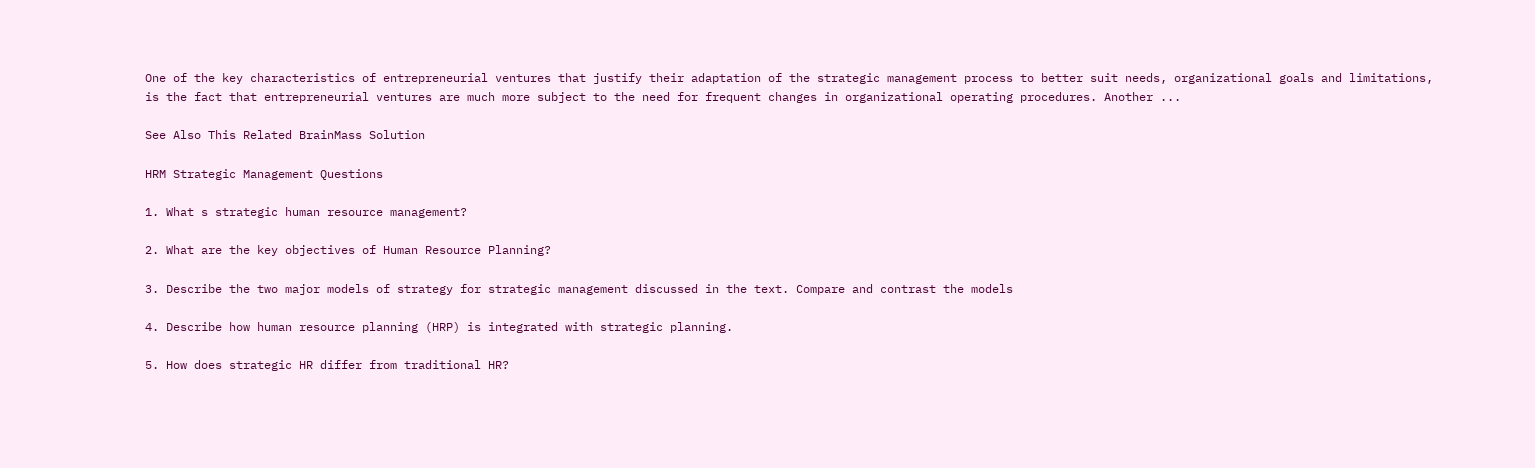One of the key characteristics of entrepreneurial ventures that justify their adaptation of the strategic management process to better suit needs, organizational goals and limitations, is the fact that entrepreneurial ventures are much more subject to the need for frequent changes in organizational operating procedures. Another ...

See Also This Related BrainMass Solution

HRM Strategic Management Questions

1. What s strategic human resource management?

2. What are the key objectives of Human Resource Planning?

3. Describe the two major models of strategy for strategic management discussed in the text. Compare and contrast the models

4. Describe how human resource planning (HRP) is integrated with strategic planning.

5. How does strategic HR differ from traditional HR?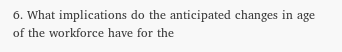6. What implications do the anticipated changes in age of the workforce have for the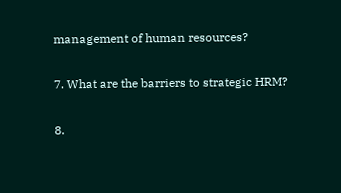management of human resources?

7. What are the barriers to strategic HRM?

8.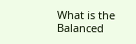What is the Balanced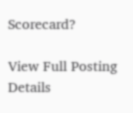Scorecard?

View Full Posting Details